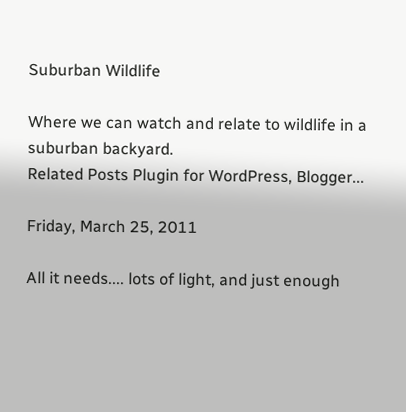Suburban Wildlife

Where we can watch and relate to wildlife in a suburban backyard.
Related Posts Plugin for WordPress, Blogger...

Friday, March 25, 2011

All it needs.... lots of light, and just enough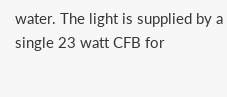water. The light is supplied by a single 23 watt CFB for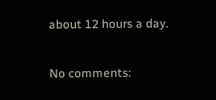about 12 hours a day.

No comments: